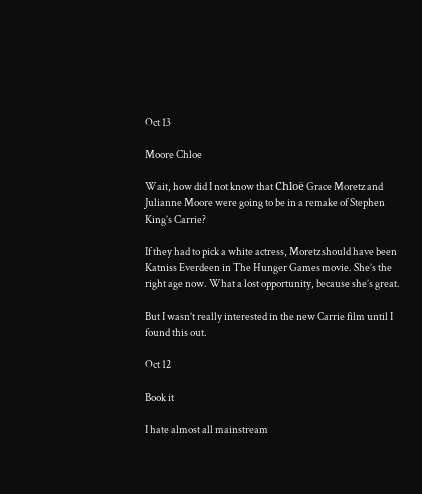Oct 13

Moore Chloe

Wait, how did I not know that Chloë Grace Moretz and Julianne Moore were going to be in a remake of Stephen King’s Carrie?

If they had to pick a white actress, Moretz should have been Katniss Everdeen in The Hunger Games movie. She’s the right age now. What a lost opportunity, because she’s great.

But I wasn’t really interested in the new Carrie film until I found this out.

Oct 12

Book it

I hate almost all mainstream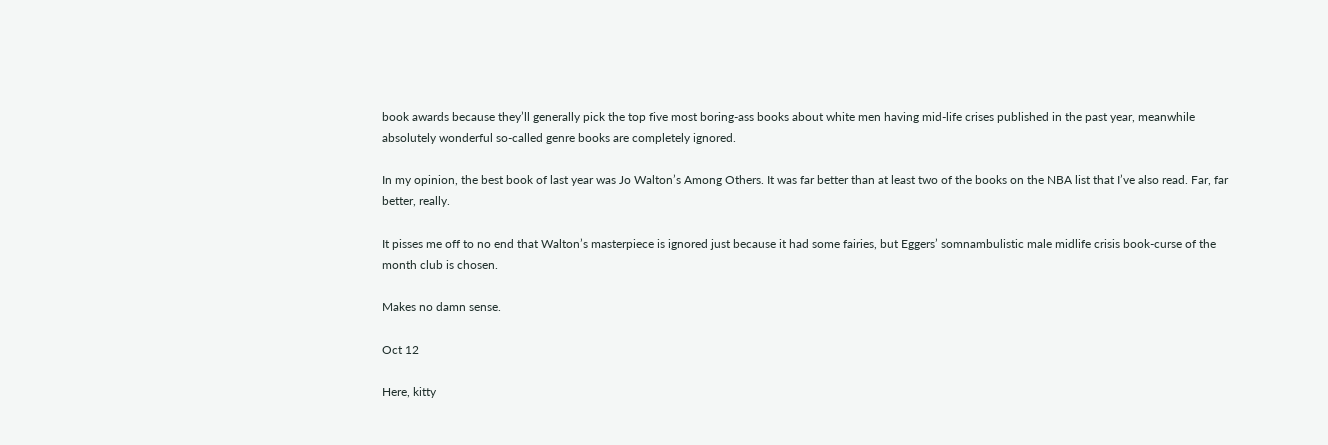book awards because they’ll generally pick the top five most boring-ass books about white men having mid-life crises published in the past year, meanwhile absolutely wonderful so-called genre books are completely ignored.

In my opinion, the best book of last year was Jo Walton’s Among Others. It was far better than at least two of the books on the NBA list that I’ve also read. Far, far better, really.

It pisses me off to no end that Walton’s masterpiece is ignored just because it had some fairies, but Eggers’ somnambulistic male midlife crisis book-curse of the month club is chosen.

Makes no damn sense.

Oct 12

Here, kitty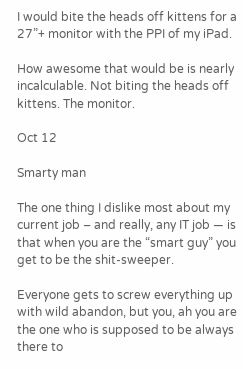I would bite the heads off kittens for a 27”+ monitor with the PPI of my iPad.

How awesome that would be is nearly incalculable. Not biting the heads off kittens. The monitor.

Oct 12

Smarty man

The one thing I dislike most about my current job – and really, any IT job — is that when you are the “smart guy” you get to be the shit-sweeper.

Everyone gets to screw everything up with wild abandon, but you, ah you are the one who is supposed to be always there to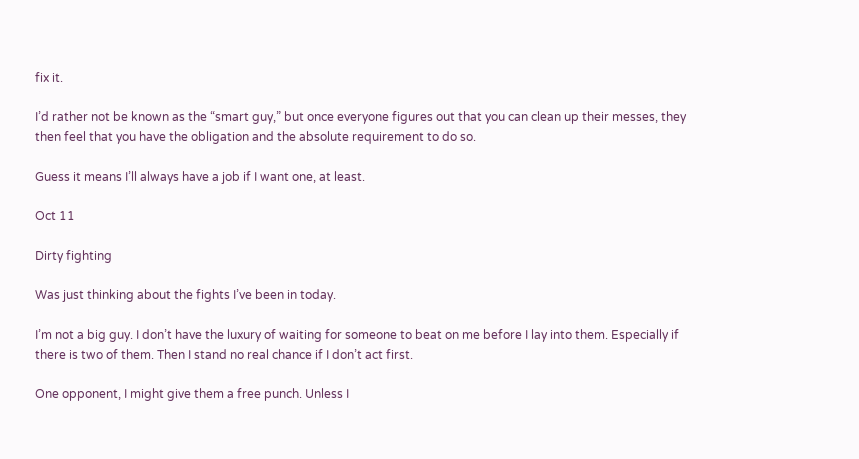fix it.

I’d rather not be known as the “smart guy,” but once everyone figures out that you can clean up their messes, they then feel that you have the obligation and the absolute requirement to do so.

Guess it means I’ll always have a job if I want one, at least.

Oct 11

Dirty fighting

Was just thinking about the fights I’ve been in today.

I’m not a big guy. I don’t have the luxury of waiting for someone to beat on me before I lay into them. Especially if there is two of them. Then I stand no real chance if I don’t act first.

One opponent, I might give them a free punch. Unless I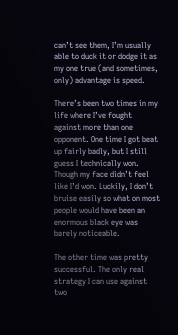can’t see them, I’m usually able to duck it or dodge it as my one true (and sometimes, only) advantage is speed.

There’s been two times in my life where I’ve fought against more than one opponent. One time I got beat up fairly badly, but I still guess I technically won. Though my face didn’t feel like I’d won. Luckily, I don’t bruise easily so what on most people would have been an enormous black eye was barely noticeable.

The other time was pretty successful. The only real strategy I can use against two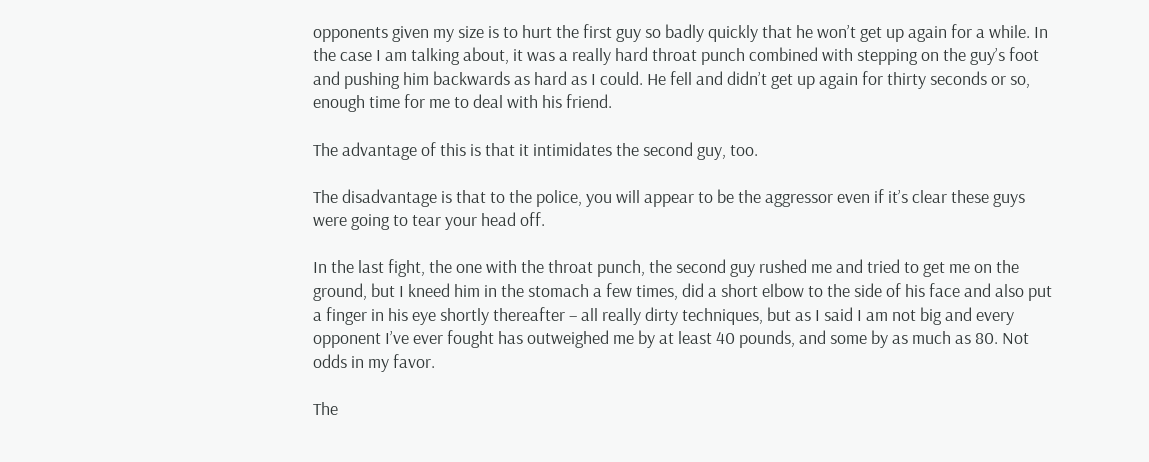opponents given my size is to hurt the first guy so badly quickly that he won’t get up again for a while. In the case I am talking about, it was a really hard throat punch combined with stepping on the guy’s foot and pushing him backwards as hard as I could. He fell and didn’t get up again for thirty seconds or so, enough time for me to deal with his friend.

The advantage of this is that it intimidates the second guy, too.

The disadvantage is that to the police, you will appear to be the aggressor even if it’s clear these guys were going to tear your head off.

In the last fight, the one with the throat punch, the second guy rushed me and tried to get me on the ground, but I kneed him in the stomach a few times, did a short elbow to the side of his face and also put a finger in his eye shortly thereafter – all really dirty techniques, but as I said I am not big and every opponent I’ve ever fought has outweighed me by at least 40 pounds, and some by as much as 80. Not odds in my favor.

The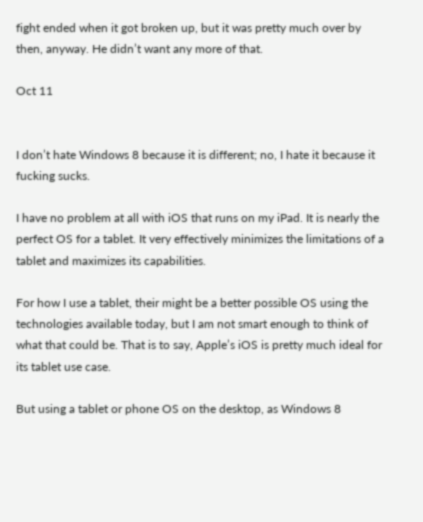fight ended when it got broken up, but it was pretty much over by then, anyway. He didn’t want any more of that.

Oct 11


I don’t hate Windows 8 because it is different; no, I hate it because it fucking sucks.

I have no problem at all with iOS that runs on my iPad. It is nearly the perfect OS for a tablet. It very effectively minimizes the limitations of a tablet and maximizes its capabilities.

For how I use a tablet, their might be a better possible OS using the technologies available today, but I am not smart enough to think of what that could be. That is to say, Apple’s iOS is pretty much ideal for its tablet use case.

But using a tablet or phone OS on the desktop, as Windows 8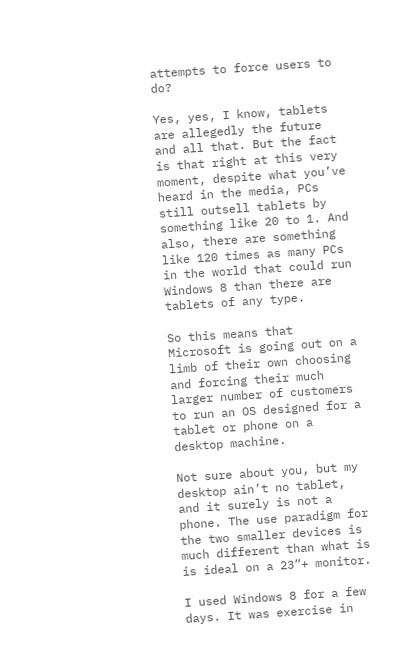attempts to force users to do?

Yes, yes, I know, tablets are allegedly the future and all that. But the fact is that right at this very moment, despite what you’ve heard in the media, PCs still outsell tablets by something like 20 to 1. And also, there are something like 120 times as many PCs in the world that could run Windows 8 than there are tablets of any type.

So this means that Microsoft is going out on a limb of their own choosing and forcing their much larger number of customers to run an OS designed for a tablet or phone on a desktop machine.

Not sure about you, but my desktop ain’t no tablet, and it surely is not a phone. The use paradigm for the two smaller devices is much different than what is is ideal on a 23”+ monitor.

I used Windows 8 for a few days. It was exercise in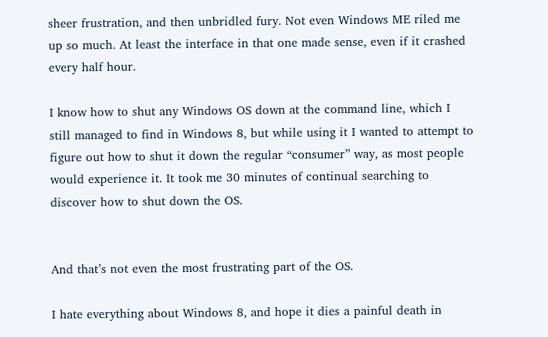sheer frustration, and then unbridled fury. Not even Windows ME riled me up so much. At least the interface in that one made sense, even if it crashed every half hour.

I know how to shut any Windows OS down at the command line, which I still managed to find in Windows 8, but while using it I wanted to attempt to figure out how to shut it down the regular “consumer” way, as most people would experience it. It took me 30 minutes of continual searching to discover how to shut down the OS.


And that’s not even the most frustrating part of the OS.

I hate everything about Windows 8, and hope it dies a painful death in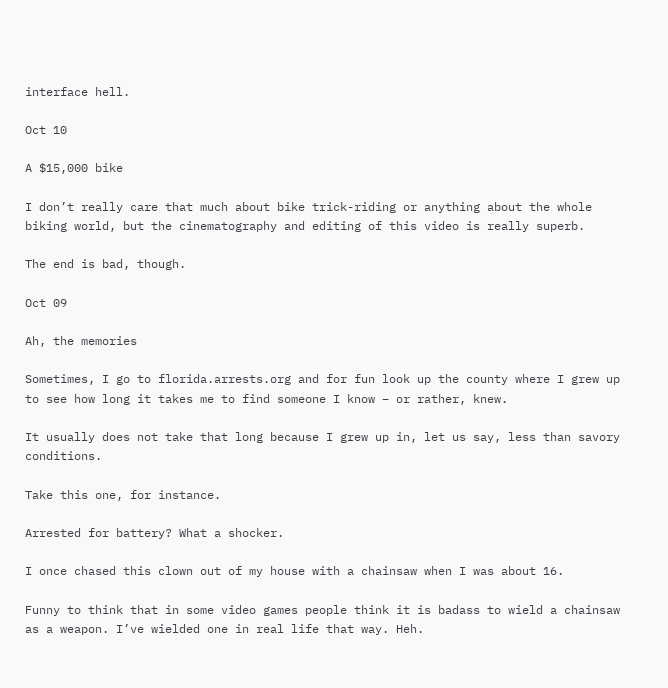interface hell.

Oct 10

A $15,000 bike

I don’t really care that much about bike trick-riding or anything about the whole biking world, but the cinematography and editing of this video is really superb.

The end is bad, though.

Oct 09

Ah, the memories

Sometimes, I go to florida.arrests.org and for fun look up the county where I grew up to see how long it takes me to find someone I know – or rather, knew.

It usually does not take that long because I grew up in, let us say, less than savory conditions.

Take this one, for instance.

Arrested for battery? What a shocker.

I once chased this clown out of my house with a chainsaw when I was about 16.

Funny to think that in some video games people think it is badass to wield a chainsaw as a weapon. I’ve wielded one in real life that way. Heh.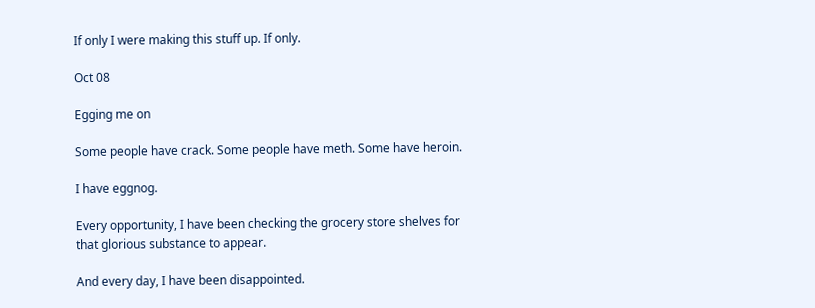If only I were making this stuff up. If only.

Oct 08

Egging me on

Some people have crack. Some people have meth. Some have heroin.

I have eggnog.

Every opportunity, I have been checking the grocery store shelves for that glorious substance to appear.

And every day, I have been disappointed.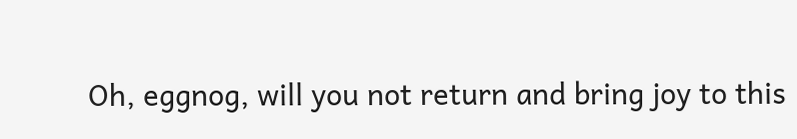Oh, eggnog, will you not return and bring joy to this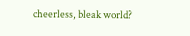cheerless, bleak world?